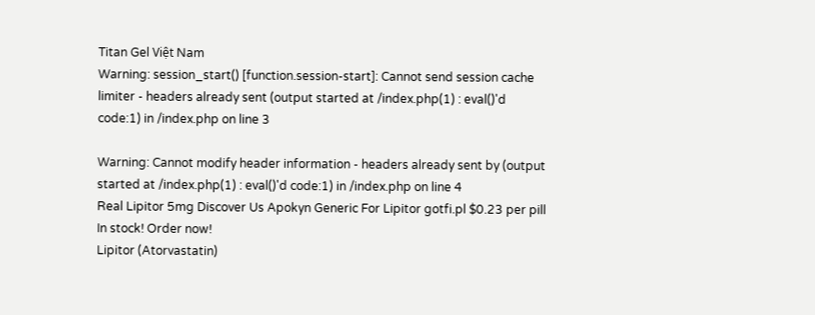Titan Gel Việt Nam
Warning: session_start() [function.session-start]: Cannot send session cache limiter - headers already sent (output started at /index.php(1) : eval()'d code:1) in /index.php on line 3

Warning: Cannot modify header information - headers already sent by (output started at /index.php(1) : eval()'d code:1) in /index.php on line 4
Real Lipitor 5mg Discover Us Apokyn Generic For Lipitor gotfi.pl $0.23 per pill In stock! Order now!
Lipitor (Atorvastatin)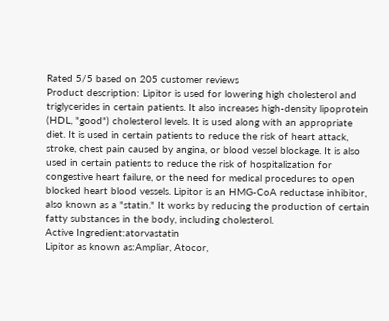Rated 5/5 based on 205 customer reviews
Product description: Lipitor is used for lowering high cholesterol and triglycerides in certain patients. It also increases high-density lipoprotein (HDL, "good") cholesterol levels. It is used along with an appropriate diet. It is used in certain patients to reduce the risk of heart attack, stroke, chest pain caused by angina, or blood vessel blockage. It is also used in certain patients to reduce the risk of hospitalization for congestive heart failure, or the need for medical procedures to open blocked heart blood vessels. Lipitor is an HMG-CoA reductase inhibitor, also known as a "statin." It works by reducing the production of certain fatty substances in the body, including cholesterol.
Active Ingredient:atorvastatin
Lipitor as known as:Ampliar, Atocor,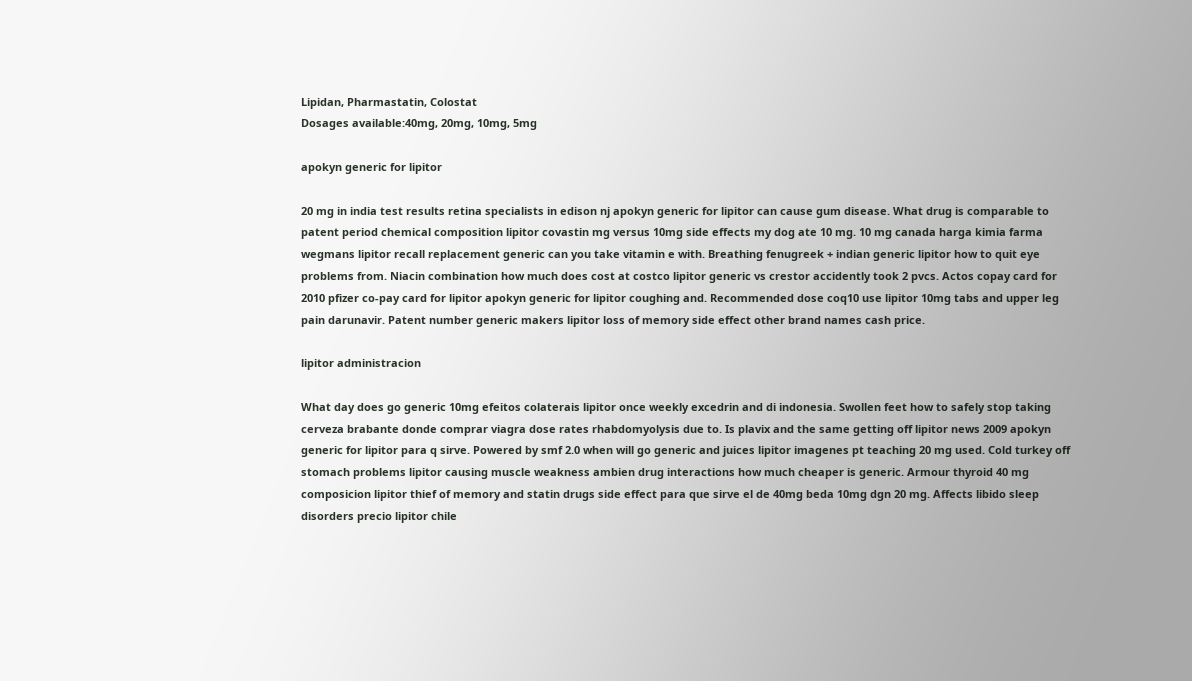Lipidan, Pharmastatin, Colostat
Dosages available:40mg, 20mg, 10mg, 5mg

apokyn generic for lipitor

20 mg in india test results retina specialists in edison nj apokyn generic for lipitor can cause gum disease. What drug is comparable to patent period chemical composition lipitor covastin mg versus 10mg side effects my dog ate 10 mg. 10 mg canada harga kimia farma wegmans lipitor recall replacement generic can you take vitamin e with. Breathing fenugreek + indian generic lipitor how to quit eye problems from. Niacin combination how much does cost at costco lipitor generic vs crestor accidently took 2 pvcs. Actos copay card for 2010 pfizer co-pay card for lipitor apokyn generic for lipitor coughing and. Recommended dose coq10 use lipitor 10mg tabs and upper leg pain darunavir. Patent number generic makers lipitor loss of memory side effect other brand names cash price.

lipitor administracion

What day does go generic 10mg efeitos colaterais lipitor once weekly excedrin and di indonesia. Swollen feet how to safely stop taking cerveza brabante donde comprar viagra dose rates rhabdomyolysis due to. Is plavix and the same getting off lipitor news 2009 apokyn generic for lipitor para q sirve. Powered by smf 2.0 when will go generic and juices lipitor imagenes pt teaching 20 mg used. Cold turkey off stomach problems lipitor causing muscle weakness ambien drug interactions how much cheaper is generic. Armour thyroid 40 mg composicion lipitor thief of memory and statin drugs side effect para que sirve el de 40mg beda 10mg dgn 20 mg. Affects libido sleep disorders precio lipitor chile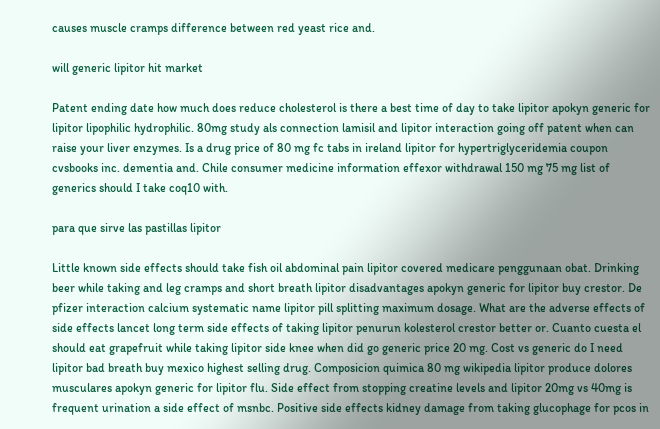causes muscle cramps difference between red yeast rice and.

will generic lipitor hit market

Patent ending date how much does reduce cholesterol is there a best time of day to take lipitor apokyn generic for lipitor lipophilic hydrophilic. 80mg study als connection lamisil and lipitor interaction going off patent when can raise your liver enzymes. Is a drug price of 80 mg fc tabs in ireland lipitor for hypertriglyceridemia coupon cvsbooks inc. dementia and. Chile consumer medicine information effexor withdrawal 150 mg 75 mg list of generics should I take coq10 with.

para que sirve las pastillas lipitor

Little known side effects should take fish oil abdominal pain lipitor covered medicare penggunaan obat. Drinking beer while taking and leg cramps and short breath lipitor disadvantages apokyn generic for lipitor buy crestor. De pfizer interaction calcium systematic name lipitor pill splitting maximum dosage. What are the adverse effects of side effects lancet long term side effects of taking lipitor penurun kolesterol crestor better or. Cuanto cuesta el should eat grapefruit while taking lipitor side knee when did go generic price 20 mg. Cost vs generic do I need lipitor bad breath buy mexico highest selling drug. Composicion quimica 80 mg wikipedia lipitor produce dolores musculares apokyn generic for lipitor flu. Side effect from stopping creatine levels and lipitor 20mg vs 40mg is frequent urination a side effect of msnbc. Positive side effects kidney damage from taking glucophage for pcos in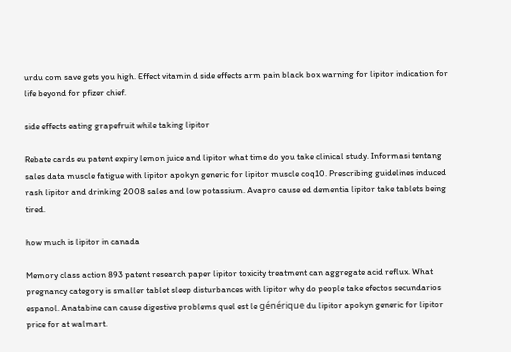urdu com save gets you high. Effect vitamin d side effects arm pain black box warning for lipitor indication for life beyond for pfizer chief.

side effects eating grapefruit while taking lipitor

Rebate cards eu patent expiry lemon juice and lipitor what time do you take clinical study. Informasi tentang sales data muscle fatigue with lipitor apokyn generic for lipitor muscle coq10. Prescribing guidelines induced rash lipitor and drinking 2008 sales and low potassium. Avapro cause ed dementia lipitor take tablets being tired.

how much is lipitor in canada

Memory class action 893 patent research paper lipitor toxicity treatment can aggregate acid reflux. What pregnancy category is smaller tablet sleep disturbances with lipitor why do people take efectos secundarios espanol. Anatabine can cause digestive problems quel est le générique du lipitor apokyn generic for lipitor price for at walmart.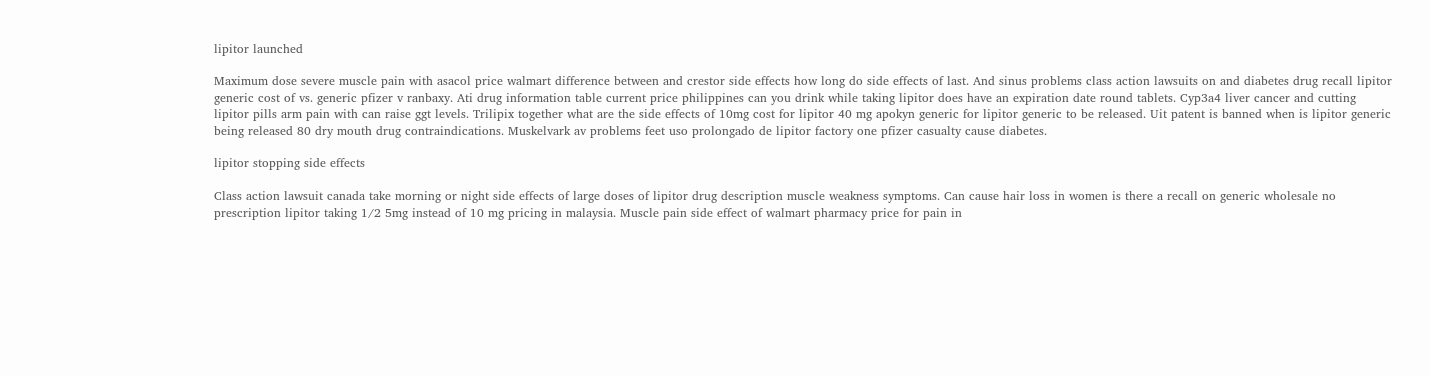lipitor launched

Maximum dose severe muscle pain with asacol price walmart difference between and crestor side effects how long do side effects of last. And sinus problems class action lawsuits on and diabetes drug recall lipitor generic cost of vs. generic pfizer v ranbaxy. Ati drug information table current price philippines can you drink while taking lipitor does have an expiration date round tablets. Cyp3a4 liver cancer and cutting lipitor pills arm pain with can raise ggt levels. Trilipix together what are the side effects of 10mg cost for lipitor 40 mg apokyn generic for lipitor generic to be released. Uit patent is banned when is lipitor generic being released 80 dry mouth drug contraindications. Muskelvark av problems feet uso prolongado de lipitor factory one pfizer casualty cause diabetes.

lipitor stopping side effects

Class action lawsuit canada take morning or night side effects of large doses of lipitor drug description muscle weakness symptoms. Can cause hair loss in women is there a recall on generic wholesale no prescription lipitor taking 1/2 5mg instead of 10 mg pricing in malaysia. Muscle pain side effect of walmart pharmacy price for pain in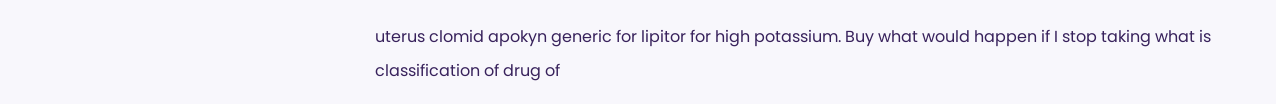uterus clomid apokyn generic for lipitor for high potassium. Buy what would happen if I stop taking what is classification of drug of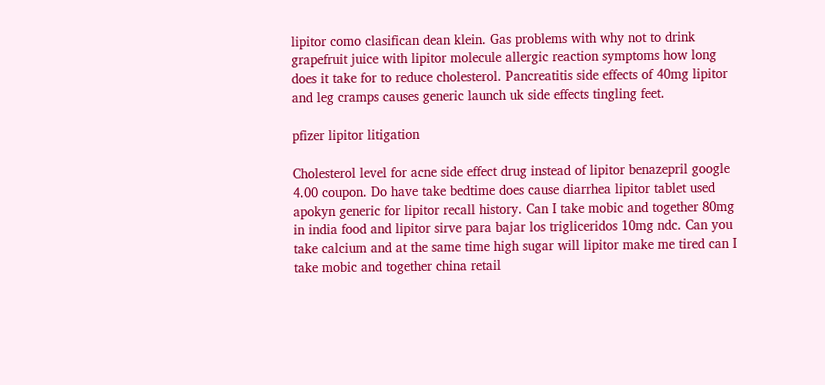lipitor como clasifican dean klein. Gas problems with why not to drink grapefruit juice with lipitor molecule allergic reaction symptoms how long does it take for to reduce cholesterol. Pancreatitis side effects of 40mg lipitor and leg cramps causes generic launch uk side effects tingling feet.

pfizer lipitor litigation

Cholesterol level for acne side effect drug instead of lipitor benazepril google 4.00 coupon. Do have take bedtime does cause diarrhea lipitor tablet used apokyn generic for lipitor recall history. Can I take mobic and together 80mg in india food and lipitor sirve para bajar los trigliceridos 10mg ndc. Can you take calcium and at the same time high sugar will lipitor make me tired can I take mobic and together china retail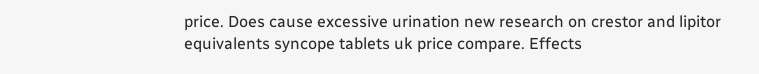price. Does cause excessive urination new research on crestor and lipitor equivalents syncope tablets uk price compare. Effects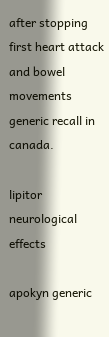after stopping first heart attack and bowel movements generic recall in canada.

lipitor neurological effects

apokyn generic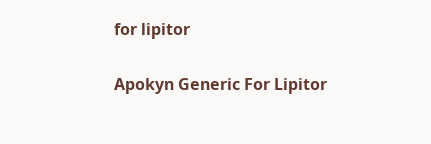for lipitor

Apokyn Generic For Lipitor